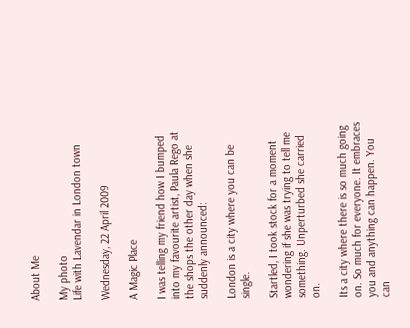About Me

My photo
Life with Lavendar in London town

Wednesday, 22 April 2009

A Magic Place

I was telling my friend how I bumped into my favourite artist, Paula Rego at the shops the other day when she suddenly announced:

London is a city where you can be single.

Startled, I took stock for a moment wondering if she was trying to tell me something. Unperturbed she carried on.

Its a city where there is so much going on. So much for everyone. It embraces you and anything can happen. You can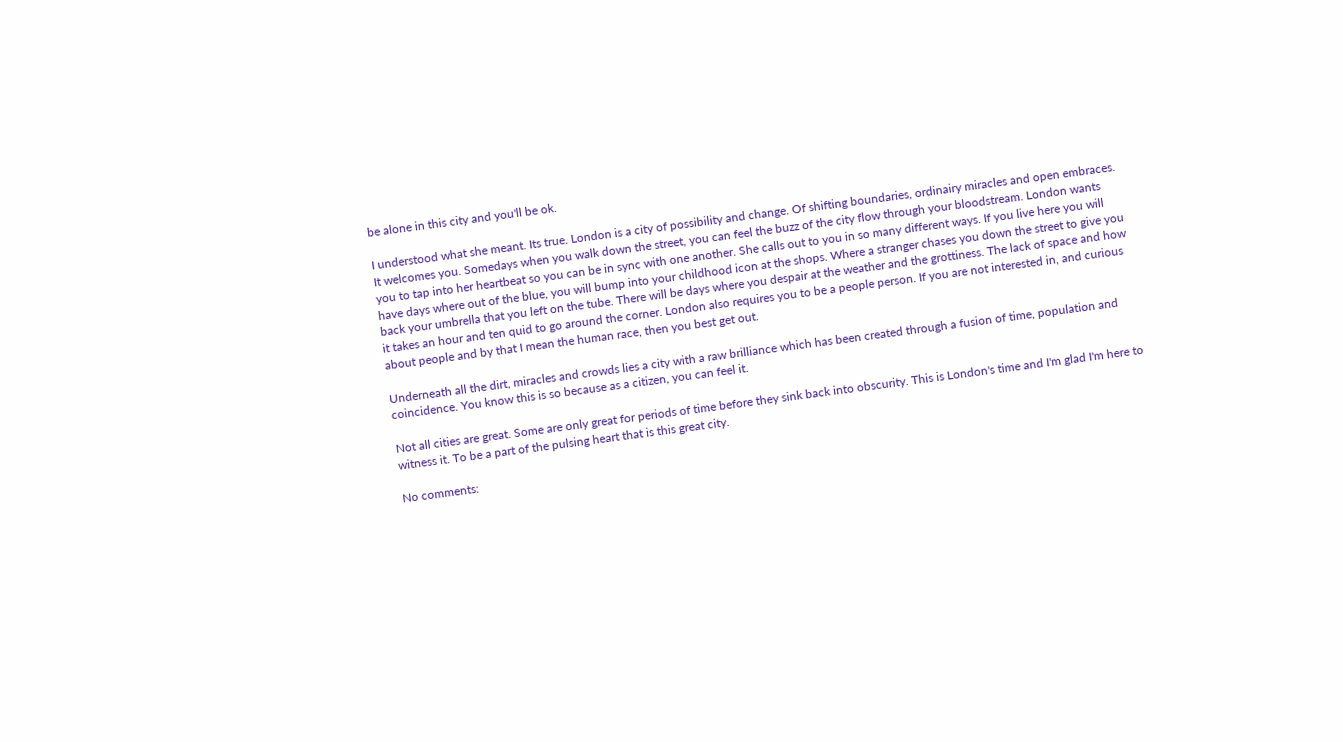be alone in this city and you'll be ok.

I understood what she meant. Its true. London is a city of possibility and change. Of shifting boundaries, ordinairy miracles and open embraces. It welcomes you. Somedays when you walk down the street, you can feel the buzz of the city flow through your bloodstream. London wants you to tap into her heartbeat so you can be in sync with one another. She calls out to you in so many different ways. If you live here you will have days where out of the blue, you will bump into your childhood icon at the shops. Where a stranger chases you down the street to give you back your umbrella that you left on the tube. There will be days where you despair at the weather and the grottiness. The lack of space and how it takes an hour and ten quid to go around the corner. London also requires you to be a people person. If you are not interested in, and curious about people and by that I mean the human race, then you best get out.

Underneath all the dirt, miracles and crowds lies a city with a raw brilliance which has been created through a fusion of time, population and coincidence. You know this is so because as a citizen, you can feel it.

Not all cities are great. Some are only great for periods of time before they sink back into obscurity. This is London's time and I'm glad I'm here to witness it. To be a part of the pulsing heart that is this great city.

No comments: